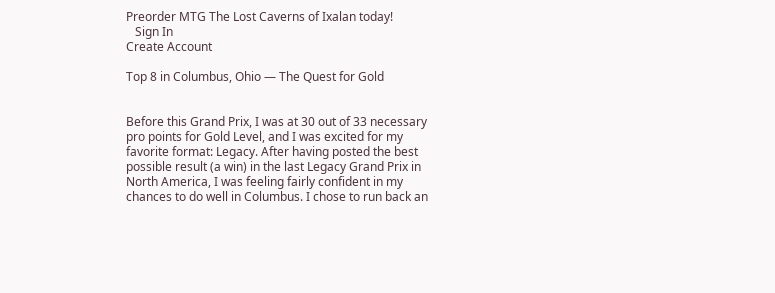Preorder MTG The Lost Caverns of Ixalan today!
   Sign In
Create Account

Top 8 in Columbus, Ohio — The Quest for Gold


Before this Grand Prix, I was at 30 out of 33 necessary pro points for Gold Level, and I was excited for my favorite format: Legacy. After having posted the best possible result (a win) in the last Legacy Grand Prix in North America, I was feeling fairly confident in my chances to do well in Columbus. I chose to run back an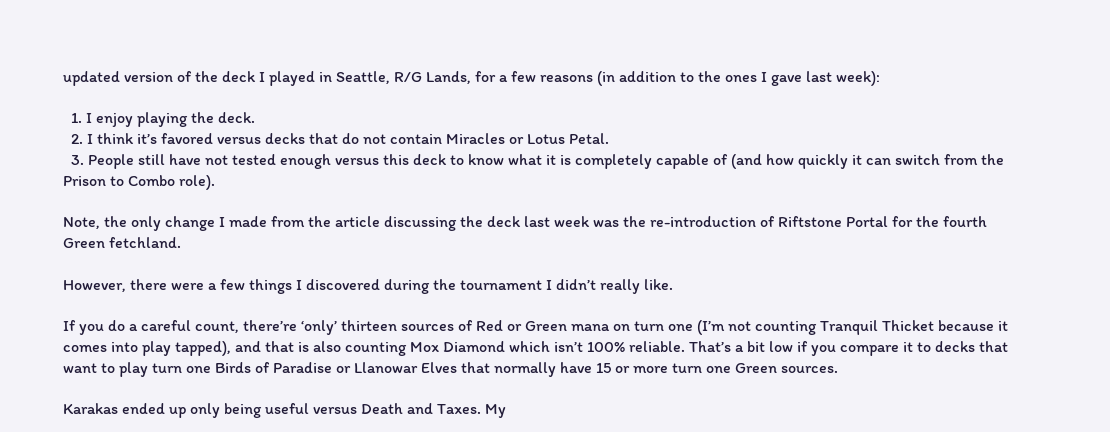updated version of the deck I played in Seattle, R/G Lands, for a few reasons (in addition to the ones I gave last week):

  1. I enjoy playing the deck.
  2. I think it’s favored versus decks that do not contain Miracles or Lotus Petal.
  3. People still have not tested enough versus this deck to know what it is completely capable of (and how quickly it can switch from the Prison to Combo role).

Note, the only change I made from the article discussing the deck last week was the re-introduction of Riftstone Portal for the fourth Green fetchland.

However, there were a few things I discovered during the tournament I didn’t really like.

If you do a careful count, there’re ‘only’ thirteen sources of Red or Green mana on turn one (I’m not counting Tranquil Thicket because it comes into play tapped), and that is also counting Mox Diamond which isn’t 100% reliable. That’s a bit low if you compare it to decks that want to play turn one Birds of Paradise or Llanowar Elves that normally have 15 or more turn one Green sources.

Karakas ended up only being useful versus Death and Taxes. My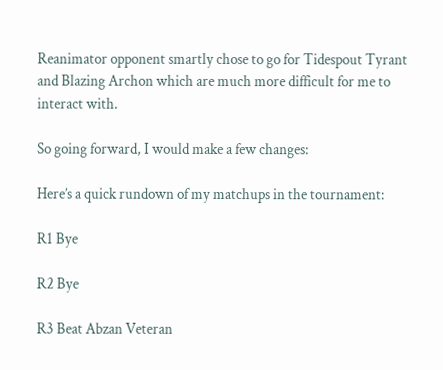Reanimator opponent smartly chose to go for Tidespout Tyrant and Blazing Archon which are much more difficult for me to interact with.

So going forward, I would make a few changes:

Here’s a quick rundown of my matchups in the tournament:

R1 Bye

R2 Bye

R3 Beat Abzan Veteran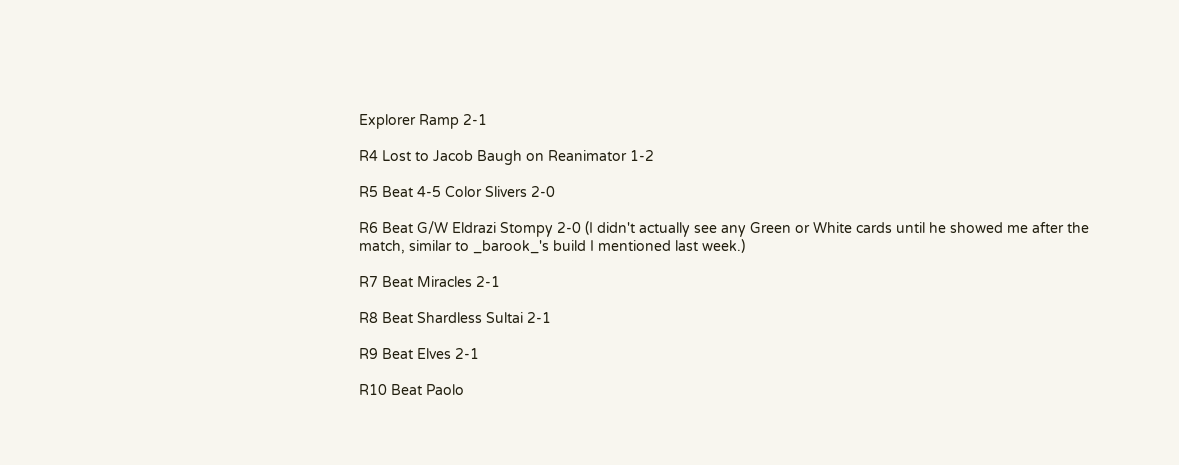Explorer Ramp 2-1

R4 Lost to Jacob Baugh on Reanimator 1-2

R5 Beat 4-5 Color Slivers 2-0

R6 Beat G/W Eldrazi Stompy 2-0 (I didn't actually see any Green or White cards until he showed me after the match, similar to _barook_'s build I mentioned last week.)

R7 Beat Miracles 2-1

R8 Beat Shardless Sultai 2-1

R9 Beat Elves 2-1

R10 Beat Paolo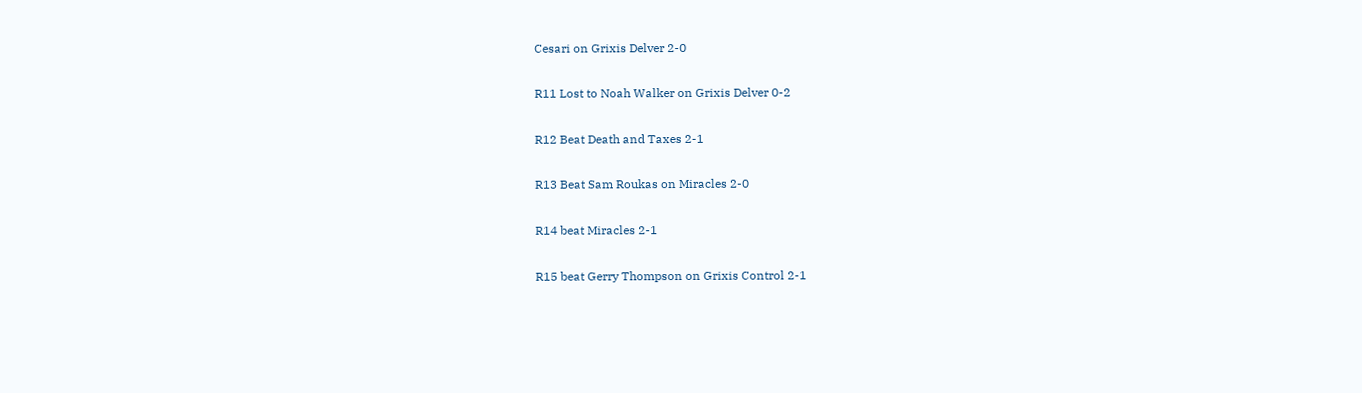Cesari on Grixis Delver 2-0

R11 Lost to Noah Walker on Grixis Delver 0-2

R12 Beat Death and Taxes 2-1

R13 Beat Sam Roukas on Miracles 2-0

R14 beat Miracles 2-1

R15 beat Gerry Thompson on Grixis Control 2-1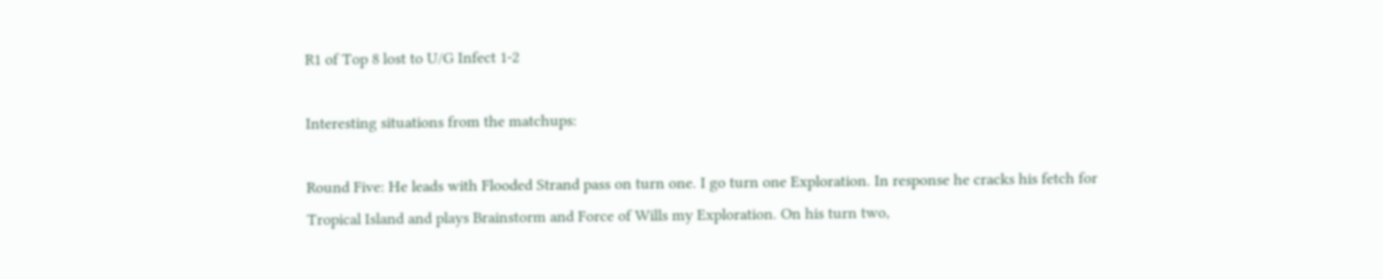R1 of Top 8 lost to U/G Infect 1-2

Interesting situations from the matchups:

Round Five: He leads with Flooded Strand pass on turn one. I go turn one Exploration. In response he cracks his fetch for Tropical Island and plays Brainstorm and Force of Wills my Exploration. On his turn two,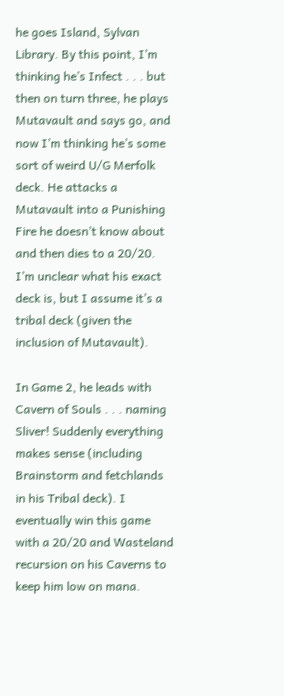he goes Island, Sylvan Library. By this point, I’m thinking he’s Infect . . . but then on turn three, he plays Mutavault and says go, and now I’m thinking he’s some sort of weird U/G Merfolk deck. He attacks a Mutavault into a Punishing Fire he doesn’t know about and then dies to a 20/20. I’m unclear what his exact deck is, but I assume it’s a tribal deck (given the inclusion of Mutavault).

In Game 2, he leads with Cavern of Souls . . . naming Sliver! Suddenly everything makes sense (including Brainstorm and fetchlands in his Tribal deck). I eventually win this game with a 20/20 and Wasteland recursion on his Caverns to keep him low on mana.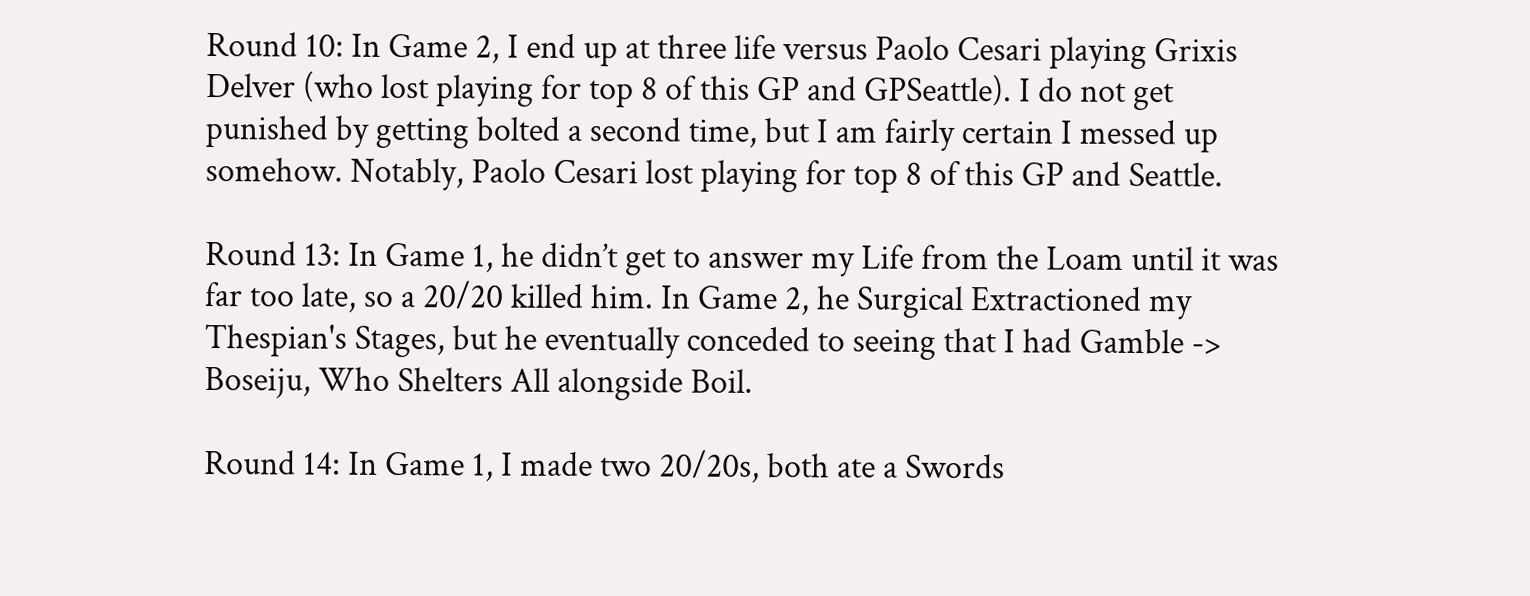Round 10: In Game 2, I end up at three life versus Paolo Cesari playing Grixis Delver (who lost playing for top 8 of this GP and GPSeattle). I do not get punished by getting bolted a second time, but I am fairly certain I messed up somehow. Notably, Paolo Cesari lost playing for top 8 of this GP and Seattle.

Round 13: In Game 1, he didn’t get to answer my Life from the Loam until it was far too late, so a 20/20 killed him. In Game 2, he Surgical Extractioned my Thespian's Stages, but he eventually conceded to seeing that I had Gamble -> Boseiju, Who Shelters All alongside Boil.

Round 14: In Game 1, I made two 20/20s, both ate a Swords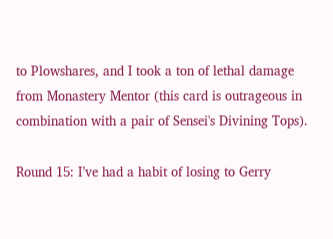to Plowshares, and I took a ton of lethal damage from Monastery Mentor (this card is outrageous in combination with a pair of Sensei's Divining Tops).

Round 15: I’ve had a habit of losing to Gerry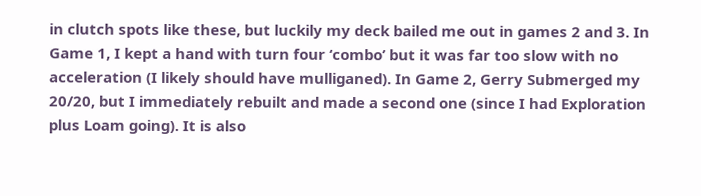in clutch spots like these, but luckily my deck bailed me out in games 2 and 3. In Game 1, I kept a hand with turn four ‘combo’ but it was far too slow with no acceleration (I likely should have mulliganed). In Game 2, Gerry Submerged my 20/20, but I immediately rebuilt and made a second one (since I had Exploration plus Loam going). It is also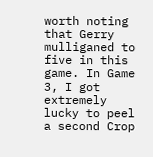worth noting that Gerry mulliganed to five in this game. In Game 3, I got extremely lucky to peel a second Crop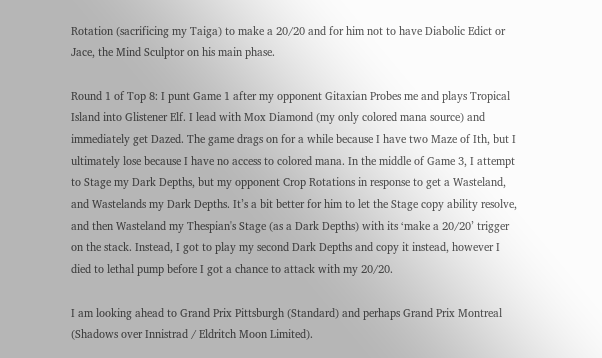Rotation (sacrificing my Taiga) to make a 20/20 and for him not to have Diabolic Edict or Jace, the Mind Sculptor on his main phase.

Round 1 of Top 8: I punt Game 1 after my opponent Gitaxian Probes me and plays Tropical Island into Glistener Elf. I lead with Mox Diamond (my only colored mana source) and immediately get Dazed. The game drags on for a while because I have two Maze of Ith, but I ultimately lose because I have no access to colored mana. In the middle of Game 3, I attempt to Stage my Dark Depths, but my opponent Crop Rotations in response to get a Wasteland, and Wastelands my Dark Depths. It’s a bit better for him to let the Stage copy ability resolve, and then Wasteland my Thespian's Stage (as a Dark Depths) with its ‘make a 20/20’ trigger on the stack. Instead, I got to play my second Dark Depths and copy it instead, however I died to lethal pump before I got a chance to attack with my 20/20.

I am looking ahead to Grand Prix Pittsburgh (Standard) and perhaps Grand Prix Montreal (Shadows over Innistrad / Eldritch Moon Limited).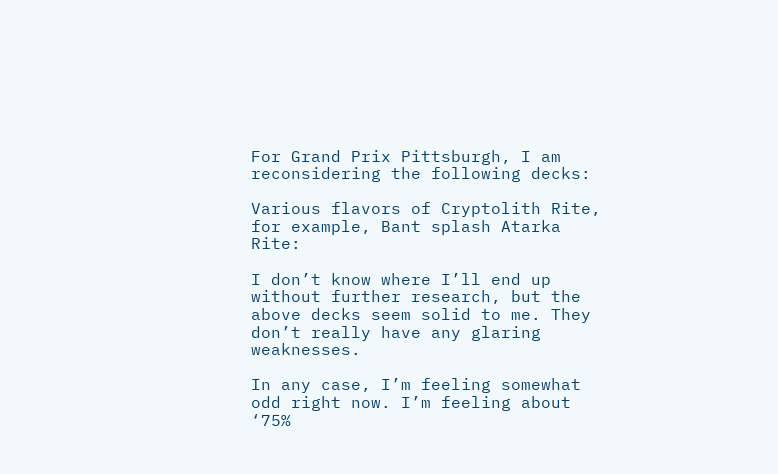For Grand Prix Pittsburgh, I am reconsidering the following decks:

Various flavors of Cryptolith Rite, for example, Bant splash Atarka Rite:

I don’t know where I’ll end up without further research, but the above decks seem solid to me. They don’t really have any glaring weaknesses.

In any case, I’m feeling somewhat odd right now. I’m feeling about ‘75%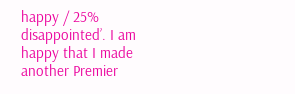happy / 25% disappointed’. I am happy that I made another Premier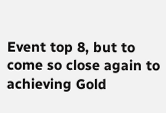Event top 8, but to come so close again to achieving Gold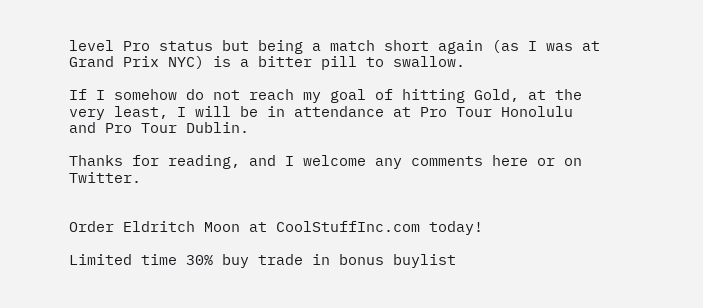level Pro status but being a match short again (as I was at Grand Prix NYC) is a bitter pill to swallow.

If I somehow do not reach my goal of hitting Gold, at the very least, I will be in attendance at Pro Tour Honolulu and Pro Tour Dublin.

Thanks for reading, and I welcome any comments here or on Twitter.


Order Eldritch Moon at CoolStuffInc.com today!

Limited time 30% buy trade in bonus buylist